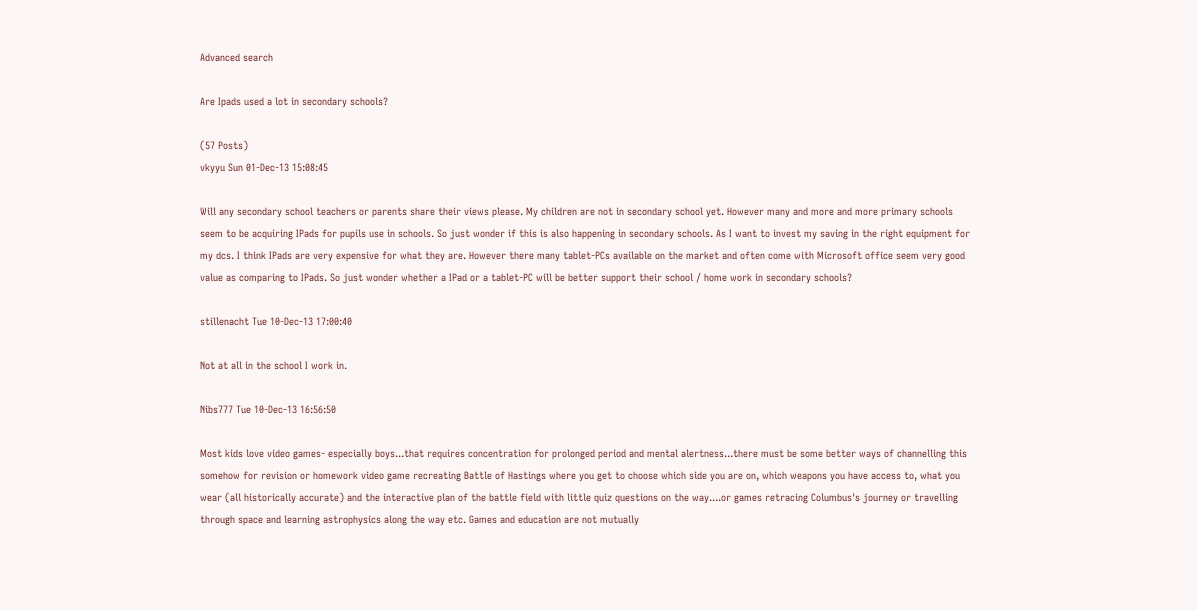Advanced search

Are Ipads used a lot in secondary schools?

(57 Posts)
vkyyu Sun 01-Dec-13 15:08:45

Will any secondary school teachers or parents share their views please. My children are not in secondary school yet. However many and more and more primary schools seem to be acquiring IPads for pupils use in schools. So just wonder if this is also happening in secondary schools. As I want to invest my saving in the right equipment for my dcs. I think IPads are very expensive for what they are. However there many tablet-PCs available on the market and often come with Microsoft office seem very good value as comparing to IPads. So just wonder whether a IPad or a tablet-PC will be better support their school / home work in secondary schools?

stillenacht Tue 10-Dec-13 17:00:40

Not at all in the school I work in.

Nibs777 Tue 10-Dec-13 16:56:50

Most kids love video games- especially boys...that requires concentration for prolonged period and mental alertness...there must be some better ways of channelling this somehow for revision or homework video game recreating Battle of Hastings where you get to choose which side you are on, which weapons you have access to, what you wear (all historically accurate) and the interactive plan of the battle field with little quiz questions on the way....or games retracing Columbus's journey or travelling through space and learning astrophysics along the way etc. Games and education are not mutually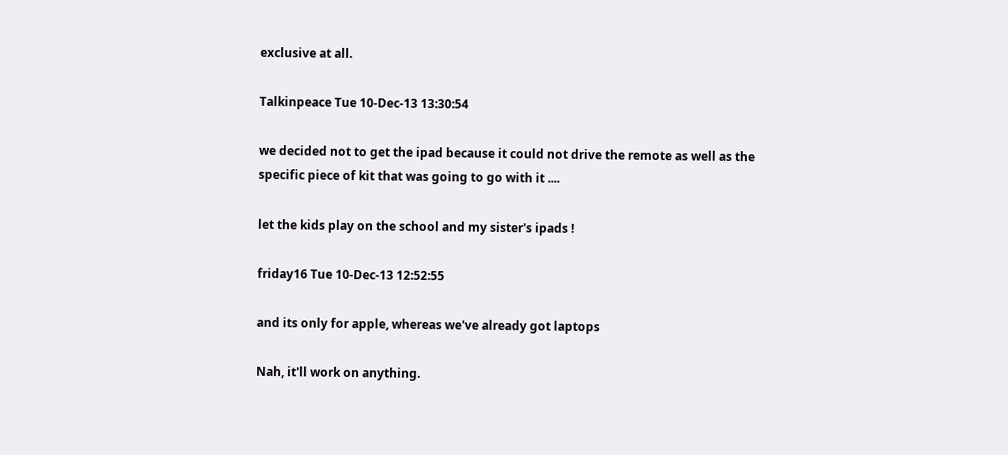exclusive at all.

Talkinpeace Tue 10-Dec-13 13:30:54

we decided not to get the ipad because it could not drive the remote as well as the specific piece of kit that was going to go with it ....

let the kids play on the school and my sister's ipads !

friday16 Tue 10-Dec-13 12:52:55

and its only for apple, whereas we've already got laptops

Nah, it'll work on anything.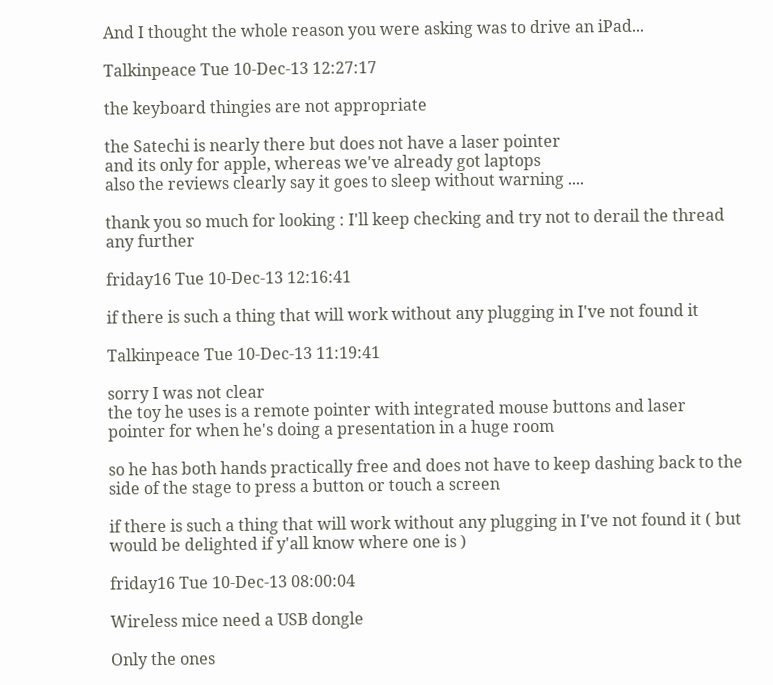And I thought the whole reason you were asking was to drive an iPad...

Talkinpeace Tue 10-Dec-13 12:27:17

the keyboard thingies are not appropriate

the Satechi is nearly there but does not have a laser pointer
and its only for apple, whereas we've already got laptops
also the reviews clearly say it goes to sleep without warning ....

thank you so much for looking : I'll keep checking and try not to derail the thread any further

friday16 Tue 10-Dec-13 12:16:41

if there is such a thing that will work without any plugging in I've not found it

Talkinpeace Tue 10-Dec-13 11:19:41

sorry I was not clear
the toy he uses is a remote pointer with integrated mouse buttons and laser pointer for when he's doing a presentation in a huge room

so he has both hands practically free and does not have to keep dashing back to the side of the stage to press a button or touch a screen

if there is such a thing that will work without any plugging in I've not found it ( but would be delighted if y'all know where one is )

friday16 Tue 10-Dec-13 08:00:04

Wireless mice need a USB dongle

Only the ones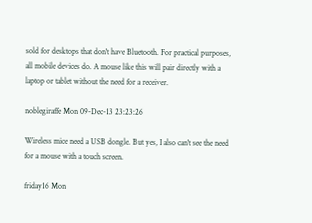sold for desktops that don't have Bluetooth. For practical purposes, all mobile devices do. A mouse like this will pair directly with a laptop or tablet without the need for a receiver.

noblegiraffe Mon 09-Dec-13 23:23:26

Wireless mice need a USB dongle. But yes, I also can't see the need for a mouse with a touch screen.

friday16 Mon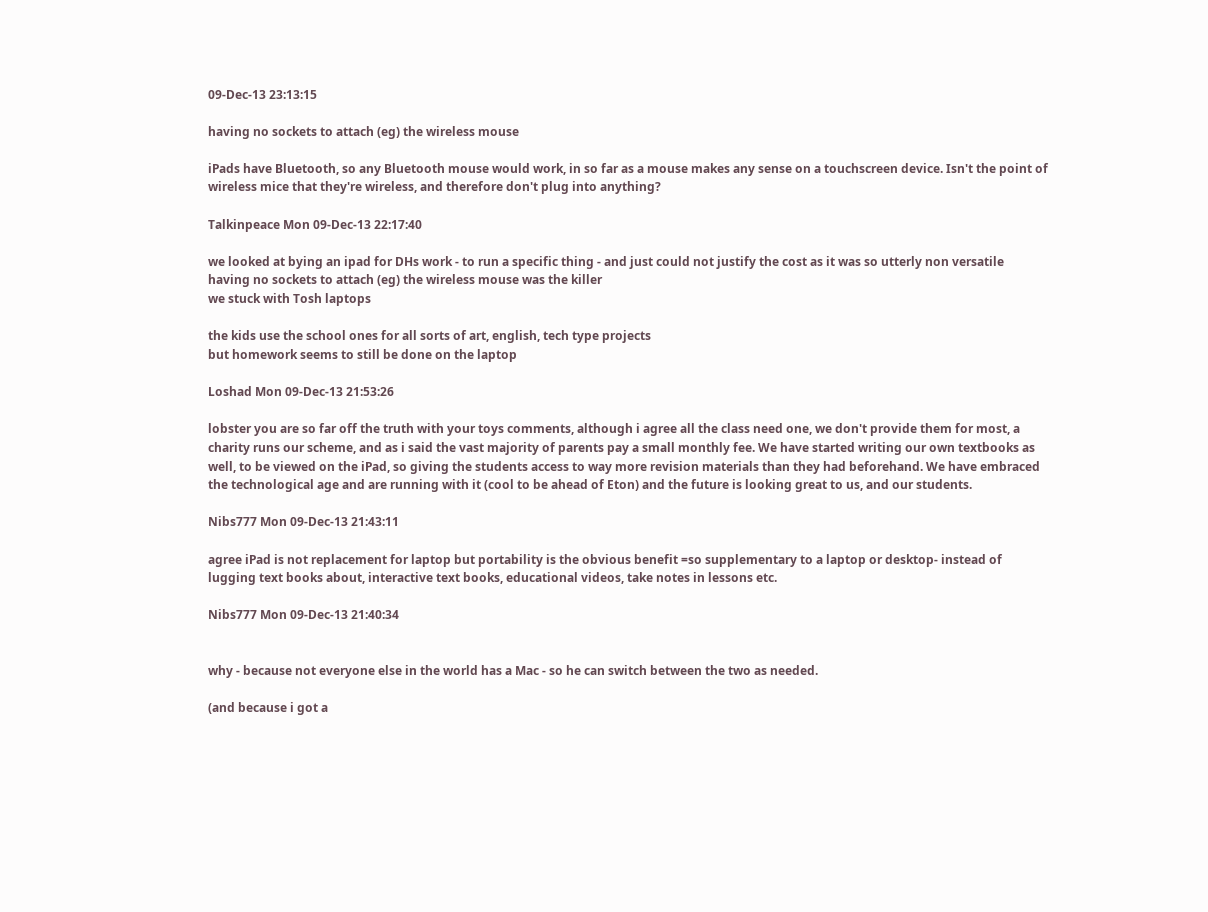09-Dec-13 23:13:15

having no sockets to attach (eg) the wireless mouse

iPads have Bluetooth, so any Bluetooth mouse would work, in so far as a mouse makes any sense on a touchscreen device. Isn't the point of wireless mice that they're wireless, and therefore don't plug into anything?

Talkinpeace Mon 09-Dec-13 22:17:40

we looked at bying an ipad for DHs work - to run a specific thing - and just could not justify the cost as it was so utterly non versatile
having no sockets to attach (eg) the wireless mouse was the killer
we stuck with Tosh laptops

the kids use the school ones for all sorts of art, english, tech type projects
but homework seems to still be done on the laptop

Loshad Mon 09-Dec-13 21:53:26

lobster you are so far off the truth with your toys comments, although i agree all the class need one, we don't provide them for most, a charity runs our scheme, and as i said the vast majority of parents pay a small monthly fee. We have started writing our own textbooks as well, to be viewed on the iPad, so giving the students access to way more revision materials than they had beforehand. We have embraced the technological age and are running with it (cool to be ahead of Eton) and the future is looking great to us, and our students.

Nibs777 Mon 09-Dec-13 21:43:11

agree iPad is not replacement for laptop but portability is the obvious benefit =so supplementary to a laptop or desktop- instead of lugging text books about, interactive text books, educational videos, take notes in lessons etc.

Nibs777 Mon 09-Dec-13 21:40:34


why - because not everyone else in the world has a Mac - so he can switch between the two as needed.

(and because i got a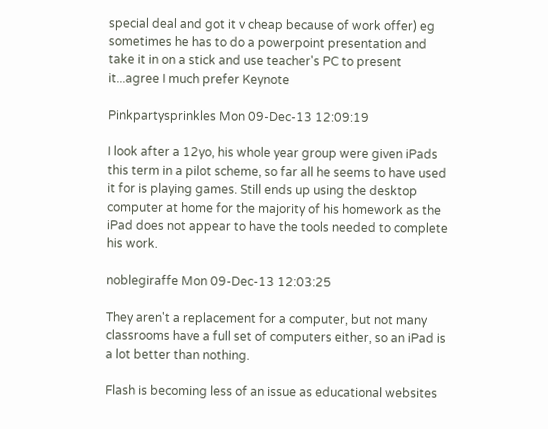special deal and got it v cheap because of work offer) eg sometimes he has to do a powerpoint presentation and take it in on a stick and use teacher's PC to present it...agree I much prefer Keynote

Pinkpartysprinkles Mon 09-Dec-13 12:09:19

I look after a 12yo, his whole year group were given iPads this term in a pilot scheme, so far all he seems to have used it for is playing games. Still ends up using the desktop computer at home for the majority of his homework as the iPad does not appear to have the tools needed to complete his work.

noblegiraffe Mon 09-Dec-13 12:03:25

They aren't a replacement for a computer, but not many classrooms have a full set of computers either, so an iPad is a lot better than nothing.

Flash is becoming less of an issue as educational websites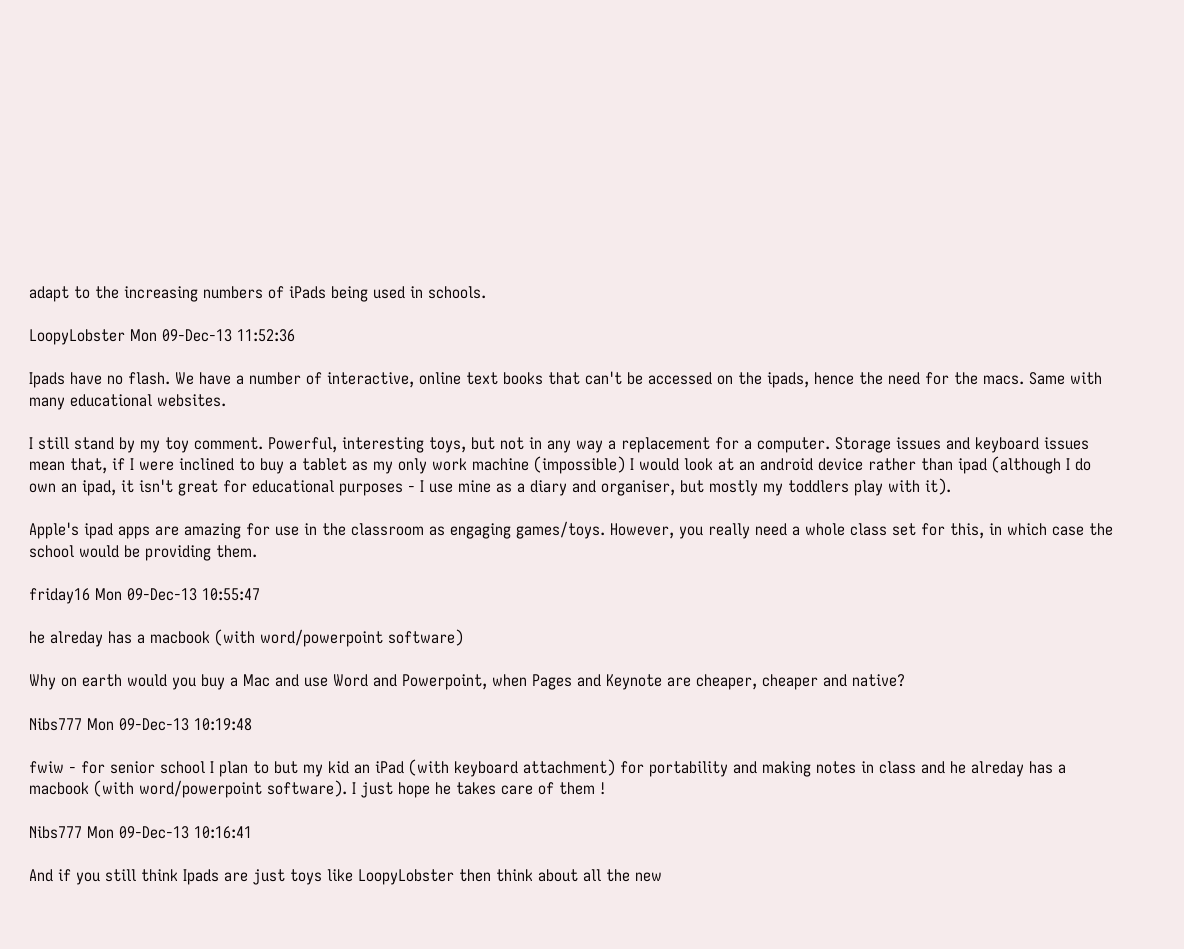adapt to the increasing numbers of iPads being used in schools.

LoopyLobster Mon 09-Dec-13 11:52:36

Ipads have no flash. We have a number of interactive, online text books that can't be accessed on the ipads, hence the need for the macs. Same with many educational websites.

I still stand by my toy comment. Powerful, interesting toys, but not in any way a replacement for a computer. Storage issues and keyboard issues mean that, if I were inclined to buy a tablet as my only work machine (impossible) I would look at an android device rather than ipad (although I do own an ipad, it isn't great for educational purposes - I use mine as a diary and organiser, but mostly my toddlers play with it).

Apple's ipad apps are amazing for use in the classroom as engaging games/toys. However, you really need a whole class set for this, in which case the school would be providing them.

friday16 Mon 09-Dec-13 10:55:47

he alreday has a macbook (with word/powerpoint software)

Why on earth would you buy a Mac and use Word and Powerpoint, when Pages and Keynote are cheaper, cheaper and native?

Nibs777 Mon 09-Dec-13 10:19:48

fwiw - for senior school I plan to but my kid an iPad (with keyboard attachment) for portability and making notes in class and he alreday has a macbook (with word/powerpoint software). I just hope he takes care of them !

Nibs777 Mon 09-Dec-13 10:16:41

And if you still think Ipads are just toys like LoopyLobster then think about all the new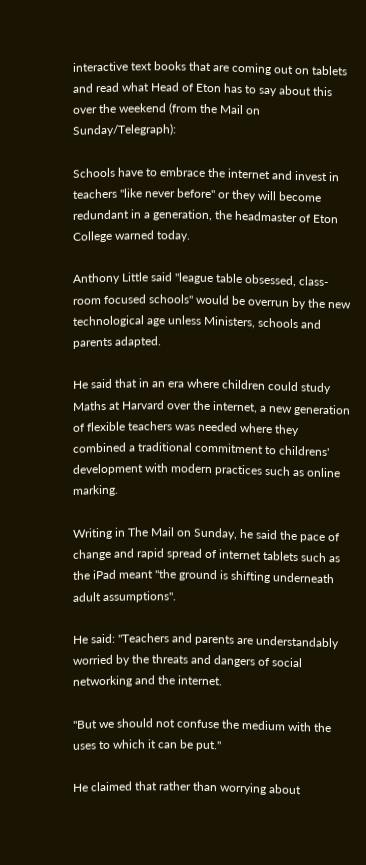interactive text books that are coming out on tablets and read what Head of Eton has to say about this over the weekend (from the Mail on Sunday/Telegraph):

Schools have to embrace the internet and invest in teachers "like never before" or they will become redundant in a generation, the headmaster of Eton College warned today.

Anthony Little said "league table obsessed, class-room focused schools" would be overrun by the new technological age unless Ministers, schools and parents adapted.

He said that in an era where children could study Maths at Harvard over the internet, a new generation of flexible teachers was needed where they combined a traditional commitment to childrens' development with modern practices such as online marking.

Writing in The Mail on Sunday, he said the pace of change and rapid spread of internet tablets such as the iPad meant "the ground is shifting underneath adult assumptions".

He said: "Teachers and parents are understandably worried by the threats and dangers of social networking and the internet.

"But we should not confuse the medium with the uses to which it can be put."

He claimed that rather than worrying about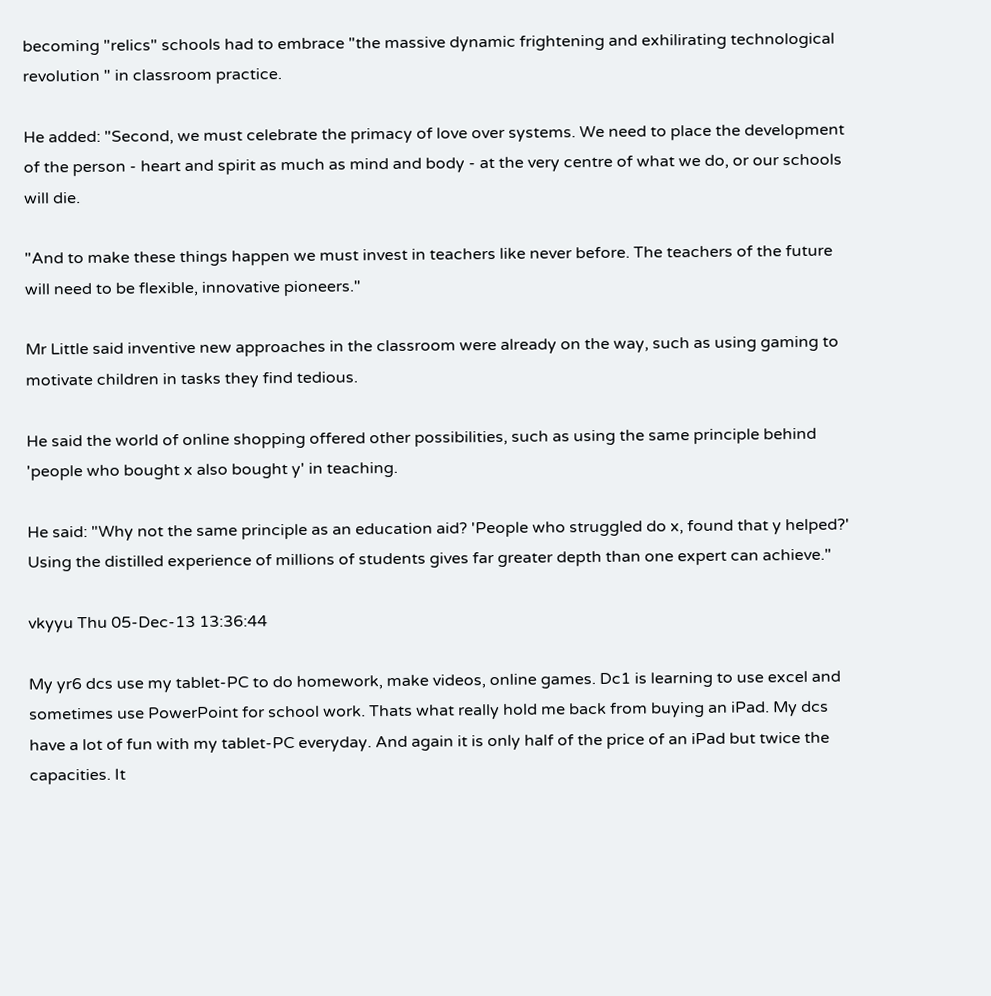becoming "relics" schools had to embrace "the massive dynamic frightening and exhilirating technological revolution " in classroom practice.

He added: "Second, we must celebrate the primacy of love over systems. We need to place the development of the person - heart and spirit as much as mind and body - at the very centre of what we do, or our schools will die.

"And to make these things happen we must invest in teachers like never before. The teachers of the future will need to be flexible, innovative pioneers."

Mr Little said inventive new approaches in the classroom were already on the way, such as using gaming to motivate children in tasks they find tedious.

He said the world of online shopping offered other possibilities, such as using the same principle behind 'people who bought x also bought y' in teaching.

He said: "Why not the same principle as an education aid? 'People who struggled do x, found that y helped?' Using the distilled experience of millions of students gives far greater depth than one expert can achieve."

vkyyu Thu 05-Dec-13 13:36:44

My yr6 dcs use my tablet-PC to do homework, make videos, online games. Dc1 is learning to use excel and sometimes use PowerPoint for school work. Thats what really hold me back from buying an iPad. My dcs have a lot of fun with my tablet-PC everyday. And again it is only half of the price of an iPad but twice the capacities. It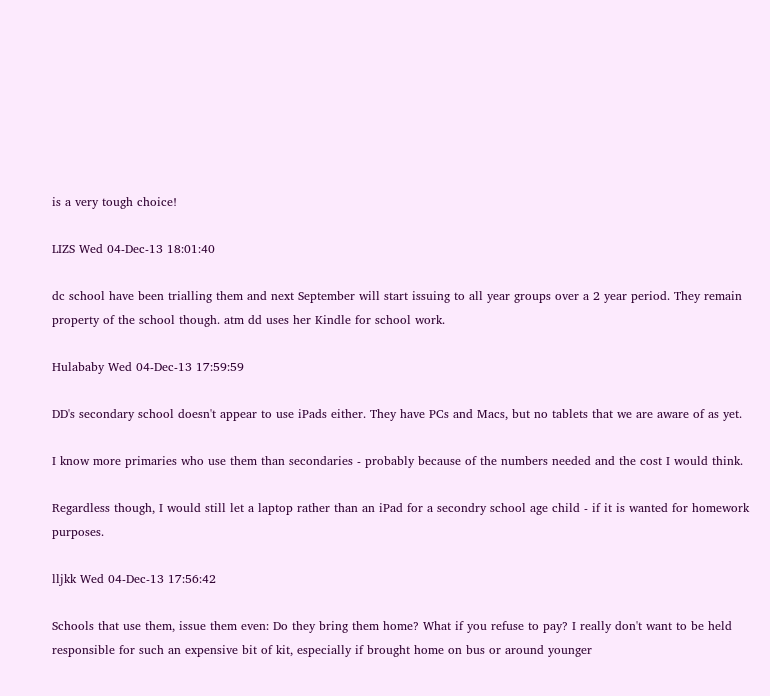is a very tough choice!

LIZS Wed 04-Dec-13 18:01:40

dc school have been trialling them and next September will start issuing to all year groups over a 2 year period. They remain property of the school though. atm dd uses her Kindle for school work.

Hulababy Wed 04-Dec-13 17:59:59

DD's secondary school doesn't appear to use iPads either. They have PCs and Macs, but no tablets that we are aware of as yet.

I know more primaries who use them than secondaries - probably because of the numbers needed and the cost I would think.

Regardless though, I would still let a laptop rather than an iPad for a secondry school age child - if it is wanted for homework purposes.

lljkk Wed 04-Dec-13 17:56:42

Schools that use them, issue them even: Do they bring them home? What if you refuse to pay? I really don't want to be held responsible for such an expensive bit of kit, especially if brought home on bus or around younger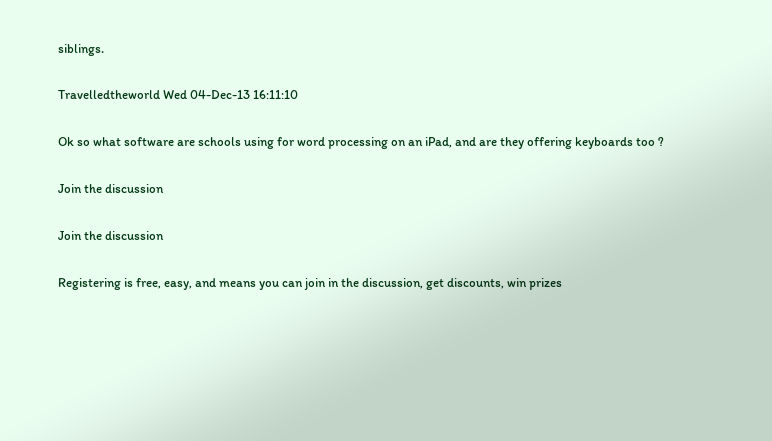siblings.

Travelledtheworld Wed 04-Dec-13 16:11:10

Ok so what software are schools using for word processing on an iPad, and are they offering keyboards too ?

Join the discussion

Join the discussion

Registering is free, easy, and means you can join in the discussion, get discounts, win prizes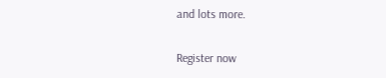and lots more.

Register now